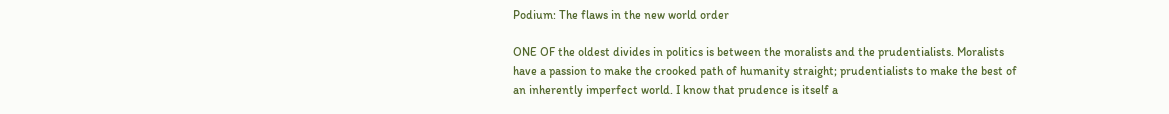Podium: The flaws in the new world order

ONE OF the oldest divides in politics is between the moralists and the prudentialists. Moralists have a passion to make the crooked path of humanity straight; prudentialists to make the best of an inherently imperfect world. I know that prudence is itself a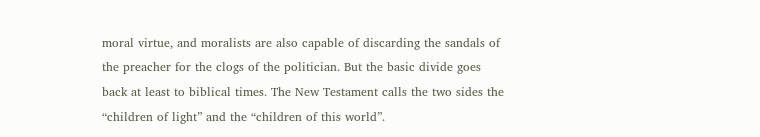moral virtue, and moralists are also capable of discarding the sandals of the preacher for the clogs of the politician. But the basic divide goes back at least to biblical times. The New Testament calls the two sides the “children of light” and the “children of this world”.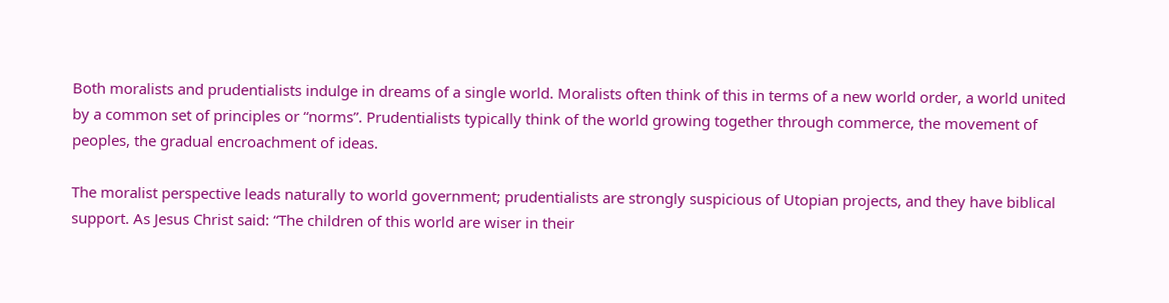Both moralists and prudentialists indulge in dreams of a single world. Moralists often think of this in terms of a new world order, a world united by a common set of principles or “norms”. Prudentialists typically think of the world growing together through commerce, the movement of peoples, the gradual encroachment of ideas.

The moralist perspective leads naturally to world government; prudentialists are strongly suspicious of Utopian projects, and they have biblical support. As Jesus Christ said: “The children of this world are wiser in their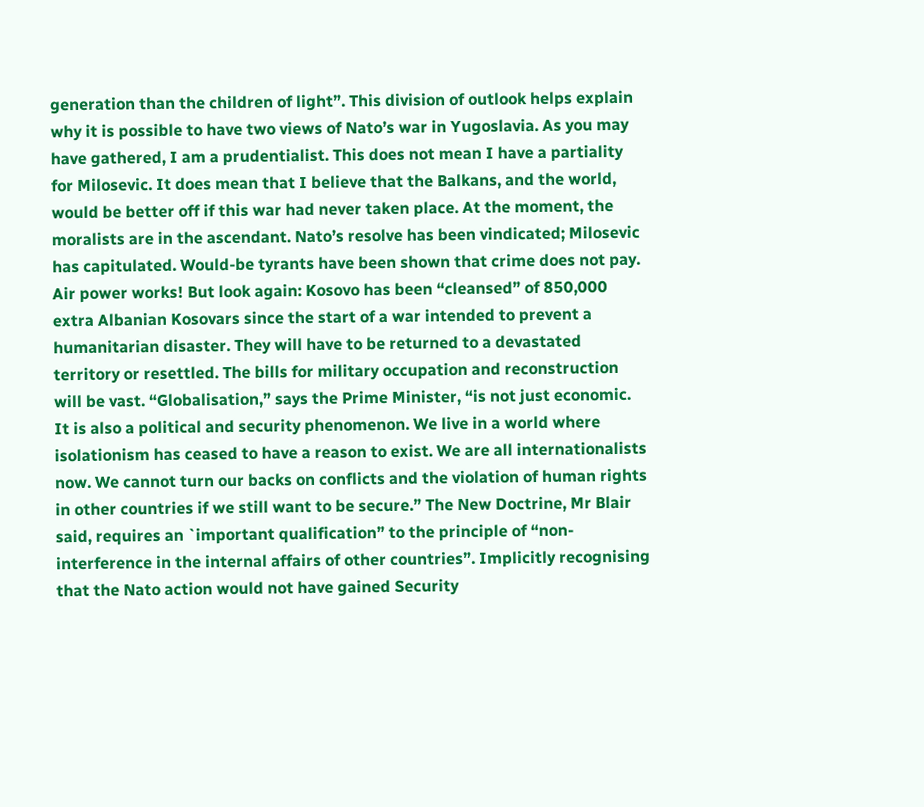generation than the children of light”. This division of outlook helps explain why it is possible to have two views of Nato’s war in Yugoslavia. As you may have gathered, I am a prudentialist. This does not mean I have a partiality for Milosevic. It does mean that I believe that the Balkans, and the world, would be better off if this war had never taken place. At the moment, the moralists are in the ascendant. Nato’s resolve has been vindicated; Milosevic has capitulated. Would-be tyrants have been shown that crime does not pay. Air power works! But look again: Kosovo has been “cleansed” of 850,000 extra Albanian Kosovars since the start of a war intended to prevent a humanitarian disaster. They will have to be returned to a devastated territory or resettled. The bills for military occupation and reconstruction will be vast. “Globalisation,” says the Prime Minister, “is not just economic. It is also a political and security phenomenon. We live in a world where isolationism has ceased to have a reason to exist. We are all internationalists now. We cannot turn our backs on conflicts and the violation of human rights in other countries if we still want to be secure.” The New Doctrine, Mr Blair said, requires an `important qualification” to the principle of “non-interference in the internal affairs of other countries”. Implicitly recognising that the Nato action would not have gained Security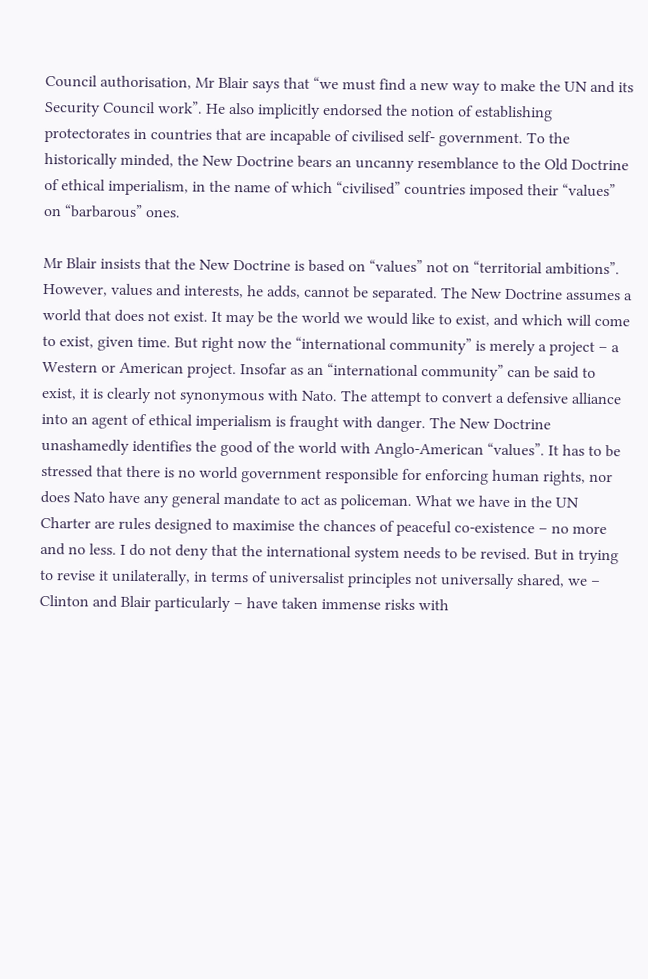Council authorisation, Mr Blair says that “we must find a new way to make the UN and its Security Council work”. He also implicitly endorsed the notion of establishing protectorates in countries that are incapable of civilised self- government. To the historically minded, the New Doctrine bears an uncanny resemblance to the Old Doctrine of ethical imperialism, in the name of which “civilised” countries imposed their “values” on “barbarous” ones.

Mr Blair insists that the New Doctrine is based on “values” not on “territorial ambitions”. However, values and interests, he adds, cannot be separated. The New Doctrine assumes a world that does not exist. It may be the world we would like to exist, and which will come to exist, given time. But right now the “international community” is merely a project – a Western or American project. Insofar as an “international community” can be said to exist, it is clearly not synonymous with Nato. The attempt to convert a defensive alliance into an agent of ethical imperialism is fraught with danger. The New Doctrine unashamedly identifies the good of the world with Anglo-American “values”. It has to be stressed that there is no world government responsible for enforcing human rights, nor does Nato have any general mandate to act as policeman. What we have in the UN Charter are rules designed to maximise the chances of peaceful co-existence – no more and no less. I do not deny that the international system needs to be revised. But in trying to revise it unilaterally, in terms of universalist principles not universally shared, we – Clinton and Blair particularly – have taken immense risks with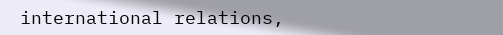international relations,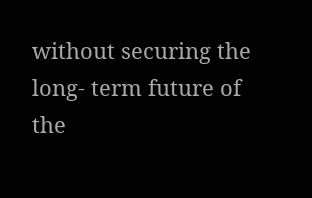without securing the long- term future of the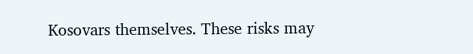Kosovars themselves. These risks may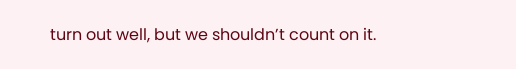turn out well, but we shouldn’t count on it.